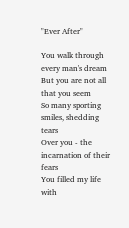"Ever After"

You walk through every man's dream
But you are not all that you seem
So many sporting smiles, shedding tears
Over you - the incarnation of their fears
You filled my life with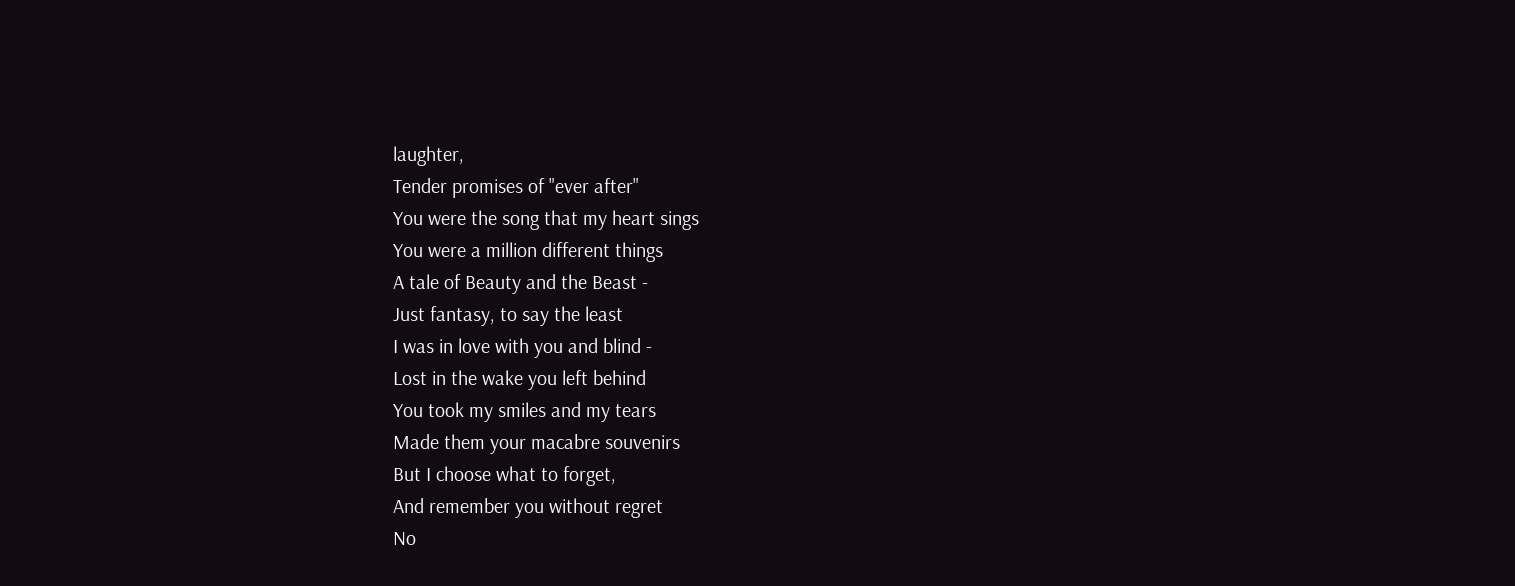laughter,
Tender promises of "ever after"
You were the song that my heart sings
You were a million different things
A tale of Beauty and the Beast -
Just fantasy, to say the least
I was in love with you and blind -
Lost in the wake you left behind
You took my smiles and my tears
Made them your macabre souvenirs
But I choose what to forget,
And remember you without regret
No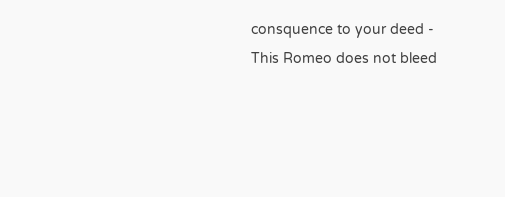consquence to your deed -
This Romeo does not bleed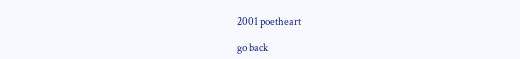2001 poetheart

go back